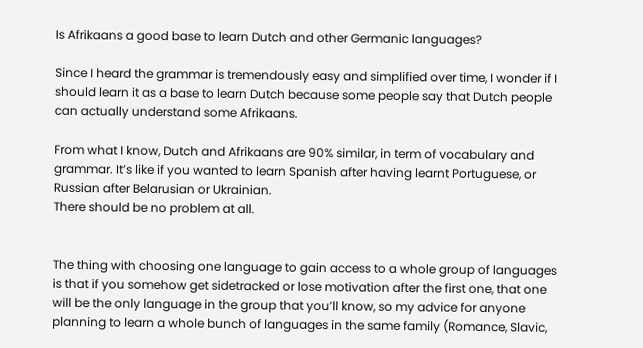Is Afrikaans a good base to learn Dutch and other Germanic languages?

Since I heard the grammar is tremendously easy and simplified over time, I wonder if I should learn it as a base to learn Dutch because some people say that Dutch people can actually understand some Afrikaans.

From what I know, Dutch and Afrikaans are 90% similar, in term of vocabulary and grammar. It’s like if you wanted to learn Spanish after having learnt Portuguese, or Russian after Belarusian or Ukrainian.
There should be no problem at all.


The thing with choosing one language to gain access to a whole group of languages is that if you somehow get sidetracked or lose motivation after the first one, that one will be the only language in the group that you’ll know, so my advice for anyone planning to learn a whole bunch of languages in the same family (Romance, Slavic,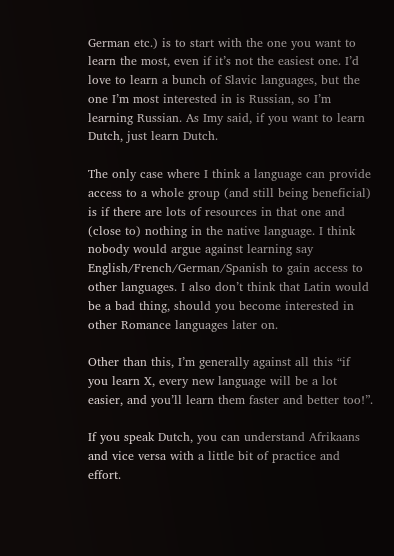German etc.) is to start with the one you want to learn the most, even if it’s not the easiest one. I’d love to learn a bunch of Slavic languages, but the one I’m most interested in is Russian, so I’m learning Russian. As Imy said, if you want to learn Dutch, just learn Dutch.

The only case where I think a language can provide access to a whole group (and still being beneficial) is if there are lots of resources in that one and (close to) nothing in the native language. I think nobody would argue against learning say English/French/German/Spanish to gain access to other languages. I also don’t think that Latin would be a bad thing, should you become interested in other Romance languages later on.

Other than this, I’m generally against all this “if you learn X, every new language will be a lot easier, and you’ll learn them faster and better too!”.

If you speak Dutch, you can understand Afrikaans and vice versa with a little bit of practice and effort.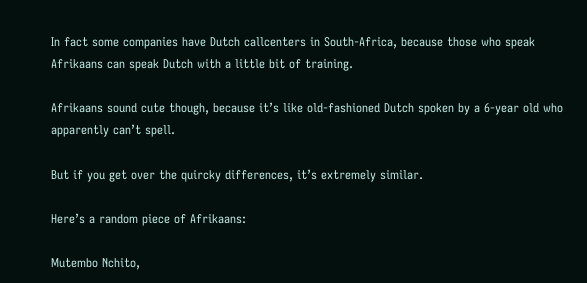In fact some companies have Dutch callcenters in South-Africa, because those who speak Afrikaans can speak Dutch with a little bit of training.

Afrikaans sound cute though, because it’s like old-fashioned Dutch spoken by a 6-year old who apparently can’t spell.

But if you get over the quircky differences, it’s extremely similar.

Here’s a random piece of Afrikaans:

Mutembo Nchito,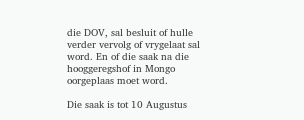die DOV, sal besluit of hulle verder vervolg of vrygelaat sal word. En of die saak na die hooggeregshof in Mongo oorgeplaas moet word.

Die saak is tot 10 Augustus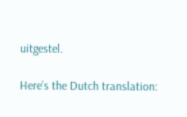uitgestel.

Here’s the Dutch translation: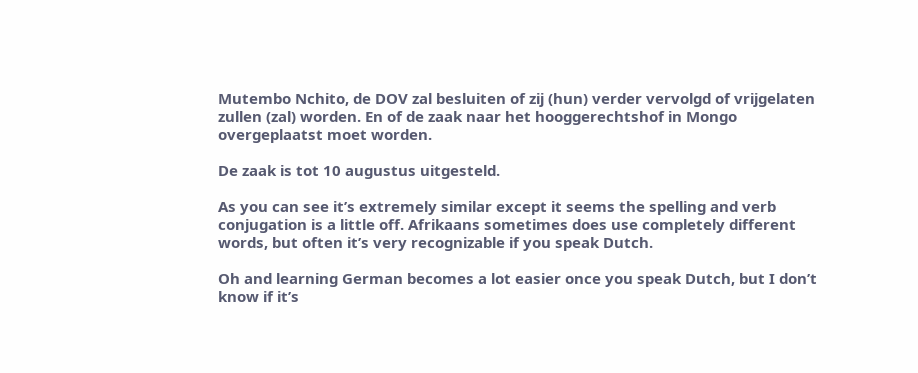Mutembo Nchito, de DOV zal besluiten of zij (hun) verder vervolgd of vrijgelaten zullen (zal) worden. En of de zaak naar het hooggerechtshof in Mongo overgeplaatst moet worden.

De zaak is tot 10 augustus uitgesteld.

As you can see it’s extremely similar except it seems the spelling and verb conjugation is a little off. Afrikaans sometimes does use completely different words, but often it’s very recognizable if you speak Dutch.

Oh and learning German becomes a lot easier once you speak Dutch, but I don’t know if it’s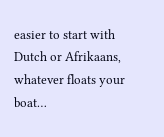easier to start with Dutch or Afrikaans, whatever floats your boat…